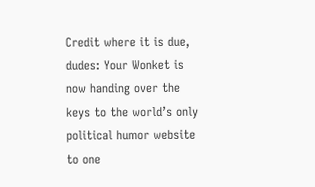Credit where it is due, dudes: Your Wonket is now handing over the keys to the world’s only political humor website to one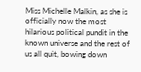Miss Michelle Malkin, as she is officially now the most hilarious political pundit in the known universe and the rest of us all quit, bowing down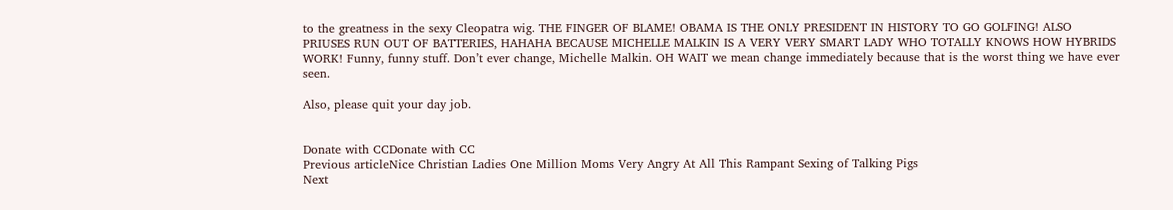to the greatness in the sexy Cleopatra wig. THE FINGER OF BLAME! OBAMA IS THE ONLY PRESIDENT IN HISTORY TO GO GOLFING! ALSO PRIUSES RUN OUT OF BATTERIES, HAHAHA BECAUSE MICHELLE MALKIN IS A VERY VERY SMART LADY WHO TOTALLY KNOWS HOW HYBRIDS WORK! Funny, funny stuff. Don’t ever change, Michelle Malkin. OH WAIT we mean change immediately because that is the worst thing we have ever seen.

Also, please quit your day job.


Donate with CCDonate with CC
Previous articleNice Christian Ladies One Million Moms Very Angry At All This Rampant Sexing of Talking Pigs
Next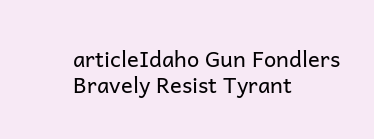articleIdaho Gun Fondlers Bravely Resist Tyrant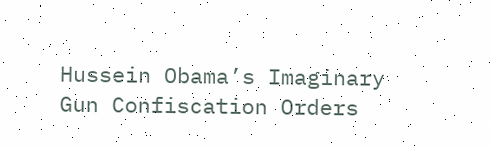Hussein Obama’s Imaginary Gun Confiscation Orders